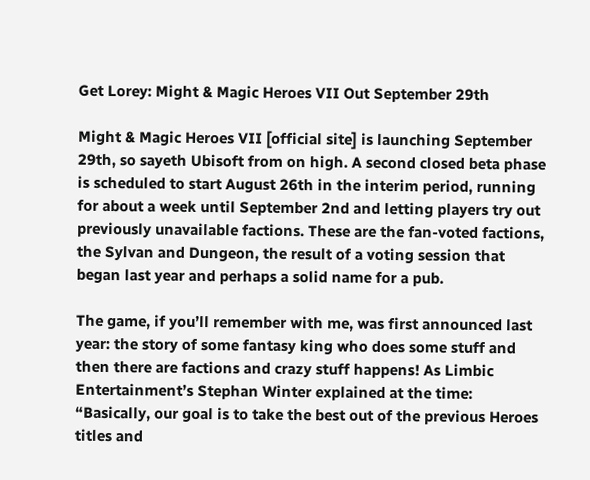Get Lorey: Might & Magic Heroes VII Out September 29th

Might & Magic Heroes VII [official site] is launching September 29th, so sayeth Ubisoft from on high. A second closed beta phase is scheduled to start August 26th in the interim period, running for about a week until September 2nd and letting players try out previously unavailable factions. These are the fan-voted factions, the Sylvan and Dungeon, the result of a voting session that began last year and perhaps a solid name for a pub.

The game, if you’ll remember with me, was first announced last year: the story of some fantasy king who does some stuff and then there are factions and crazy stuff happens! As Limbic Entertainment’s Stephan Winter explained at the time: “Basically, our goal is to take the best out of the previous Heroes titles and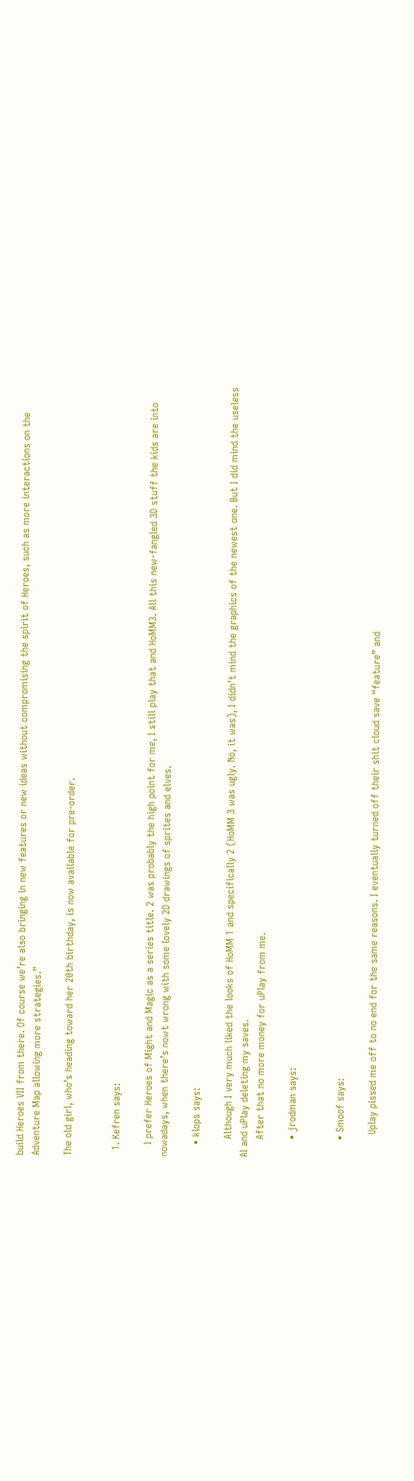build Heroes VII from there. Of course we’re also bringing in new features or new ideas without compromising the spirit of Heroes, such as more interactions on the Adventure Map allowing more strategies.”

The old girl, who’s heading toward her 20th birthday, is now available for pre-order.


  1. Kefren says:

    I prefer Heroes of Might and Magic as a series title. 2 was probably the high point for me, I still play that and HoMM3. All this new-fangled 3D stuff the kids are into nowadays, when there’s nowt wrong with some lovely 2D drawings of sprites and elves.

    • klops says:

      Although I very much liked the looks of HoMM 1 and specifically 2 (HoMM 3 was ugly. No, it was), I didn’t mind the graphics of the newest one. But I did mind the useless AI and uPlay deleting my saves.
      After that no more money for uPlay from me.

      • jrodman says:


      • Smoof says:

        Uplay pissed me off to no end for the same reasons. I eventually turned off their shit cloud save “feature” and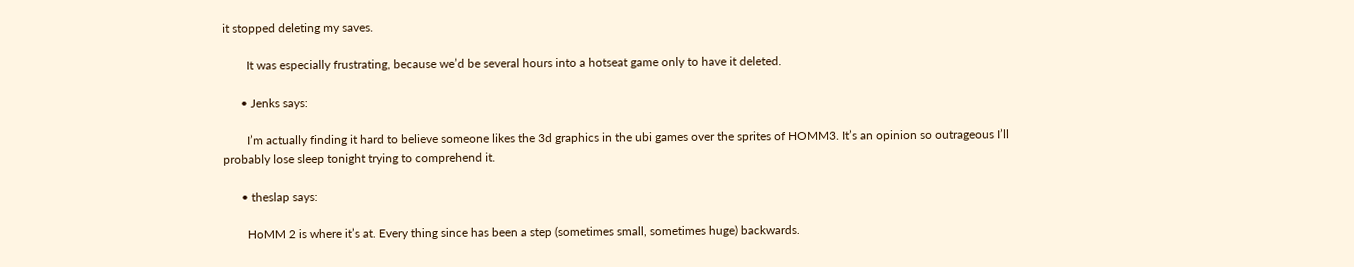it stopped deleting my saves.

        It was especially frustrating, because we’d be several hours into a hotseat game only to have it deleted.

      • Jenks says:

        I’m actually finding it hard to believe someone likes the 3d graphics in the ubi games over the sprites of HOMM3. It’s an opinion so outrageous I’ll probably lose sleep tonight trying to comprehend it.

      • theslap says:

        HoMM 2 is where it’s at. Every thing since has been a step (sometimes small, sometimes huge) backwards.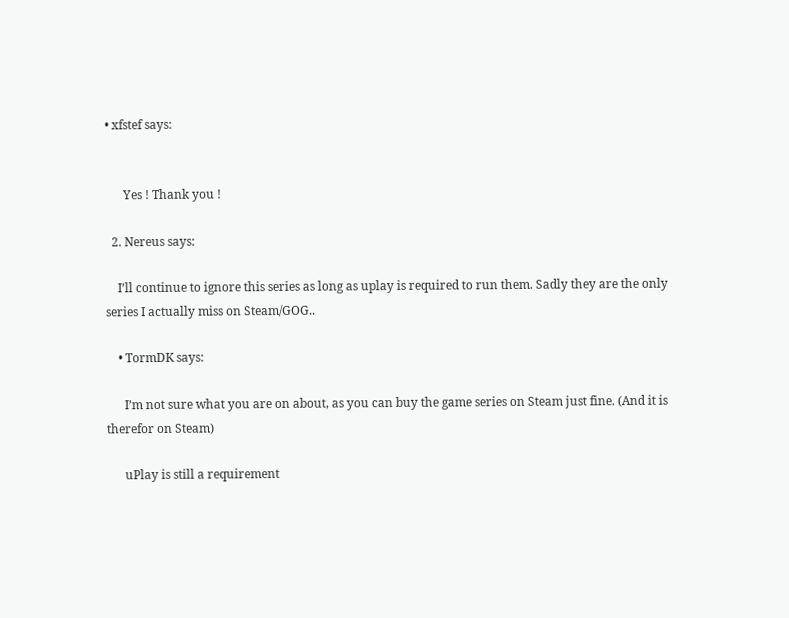• xfstef says:


      Yes ! Thank you !

  2. Nereus says:

    I’ll continue to ignore this series as long as uplay is required to run them. Sadly they are the only series I actually miss on Steam/GOG..

    • TormDK says:

      I’m not sure what you are on about, as you can buy the game series on Steam just fine. (And it is therefor on Steam)

      uPlay is still a requirement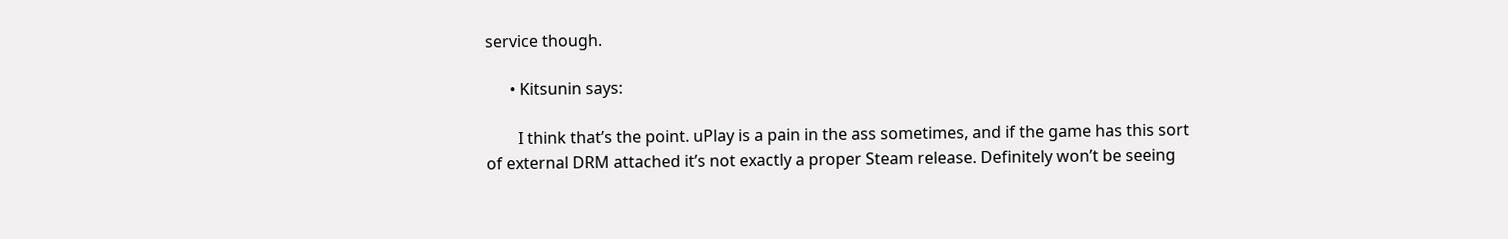service though.

      • Kitsunin says:

        I think that’s the point. uPlay is a pain in the ass sometimes, and if the game has this sort of external DRM attached it’s not exactly a proper Steam release. Definitely won’t be seeing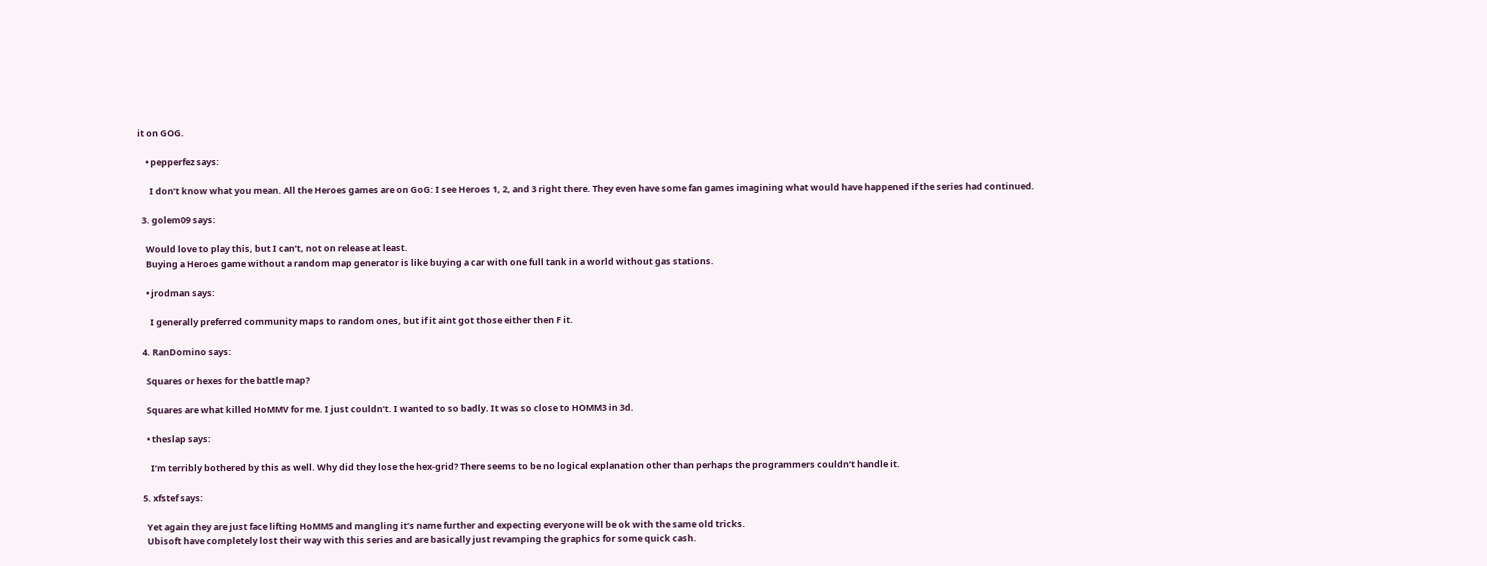it on GOG.

    • pepperfez says:

      I don’t know what you mean. All the Heroes games are on GoG: I see Heroes 1, 2, and 3 right there. They even have some fan games imagining what would have happened if the series had continued.

  3. golem09 says:

    Would love to play this, but I can’t, not on release at least.
    Buying a Heroes game without a random map generator is like buying a car with one full tank in a world without gas stations.

    • jrodman says:

      I generally preferred community maps to random ones, but if it aint got those either then F it.

  4. RanDomino says:

    Squares or hexes for the battle map?

    Squares are what killed HoMMV for me. I just couldn’t. I wanted to so badly. It was so close to HOMM3 in 3d.

    • theslap says:

      I’m terribly bothered by this as well. Why did they lose the hex-grid? There seems to be no logical explanation other than perhaps the programmers couldn’t handle it.

  5. xfstef says:

    Yet again they are just face lifting HoMM5 and mangling it’s name further and expecting everyone will be ok with the same old tricks.
    Ubisoft have completely lost their way with this series and are basically just revamping the graphics for some quick cash.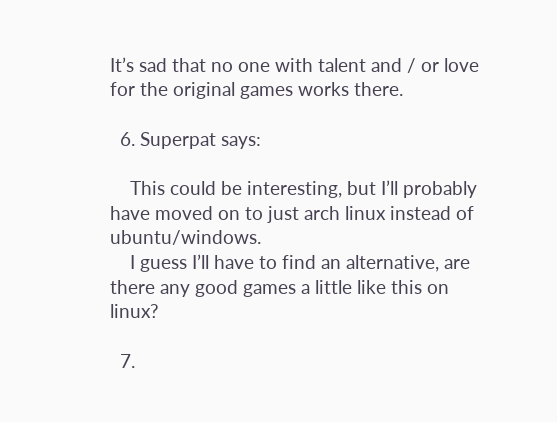It’s sad that no one with talent and / or love for the original games works there.

  6. Superpat says:

    This could be interesting, but I’ll probably have moved on to just arch linux instead of ubuntu/windows.
    I guess I’ll have to find an alternative, are there any good games a little like this on linux?

  7.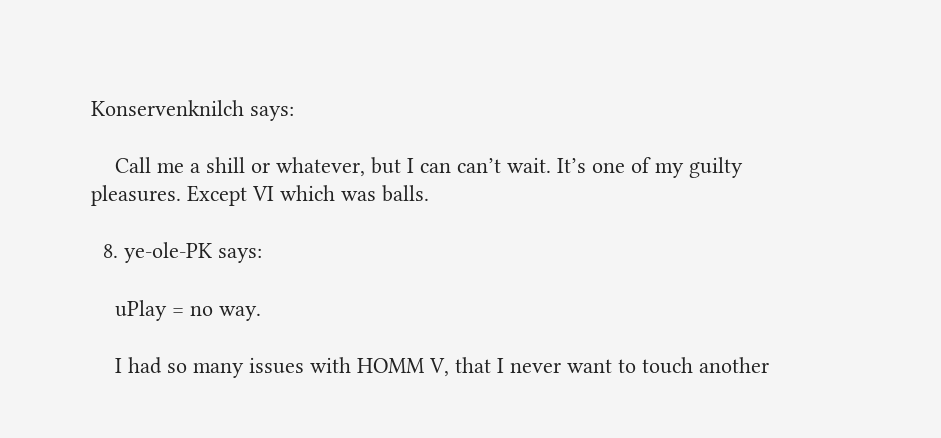Konservenknilch says:

    Call me a shill or whatever, but I can can’t wait. It’s one of my guilty pleasures. Except VI which was balls.

  8. ye-ole-PK says:

    uPlay = no way.

    I had so many issues with HOMM V, that I never want to touch another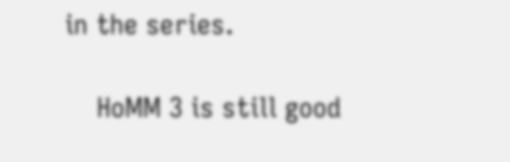in the series.

    HoMM 3 is still good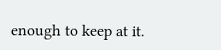enough to keep at it.